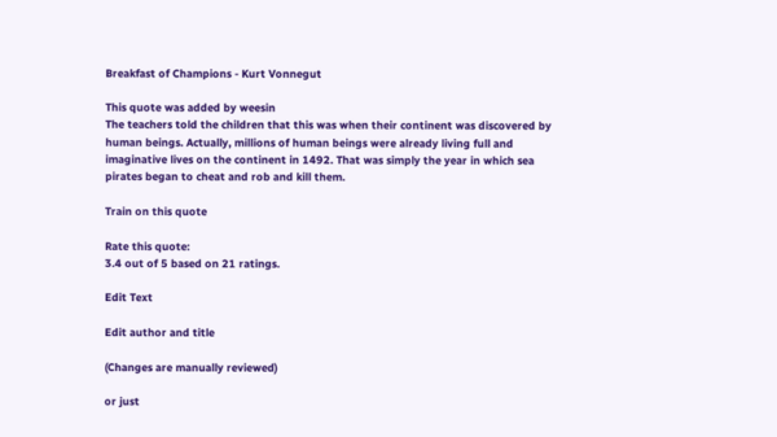Breakfast of Champions - Kurt Vonnegut

This quote was added by weesin
The teachers told the children that this was when their continent was discovered by human beings. Actually, millions of human beings were already living full and imaginative lives on the continent in 1492. That was simply the year in which sea pirates began to cheat and rob and kill them.

Train on this quote

Rate this quote:
3.4 out of 5 based on 21 ratings.

Edit Text

Edit author and title

(Changes are manually reviewed)

or just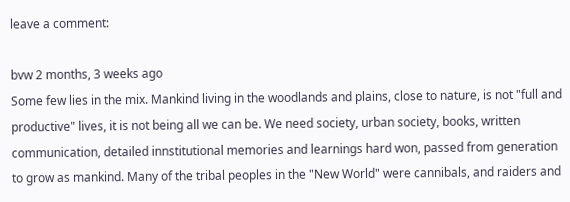leave a comment:

bvw 2 months, 3 weeks ago
Some few lies in the mix. Mankind living in the woodlands and plains, close to nature, is not "full and productive" lives, it is not being all we can be. We need society, urban society, books, written communication, detailed innstitutional memories and learnings hard won, passed from generation to grow as mankind. Many of the tribal peoples in the "New World" were cannibals, and raiders and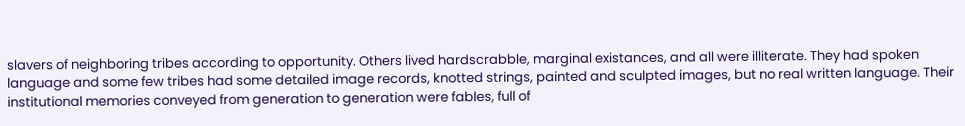slavers of neighboring tribes according to opportunity. Others lived hardscrabble, marginal existances, and all were illiterate. They had spoken language and some few tribes had some detailed image records, knotted strings, painted and sculpted images, but no real written language. Their institutional memories conveyed from generation to generation were fables, full of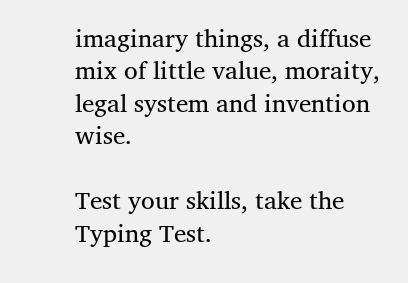imaginary things, a diffuse mix of little value, moraity, legal system and invention wise.

Test your skills, take the Typing Test.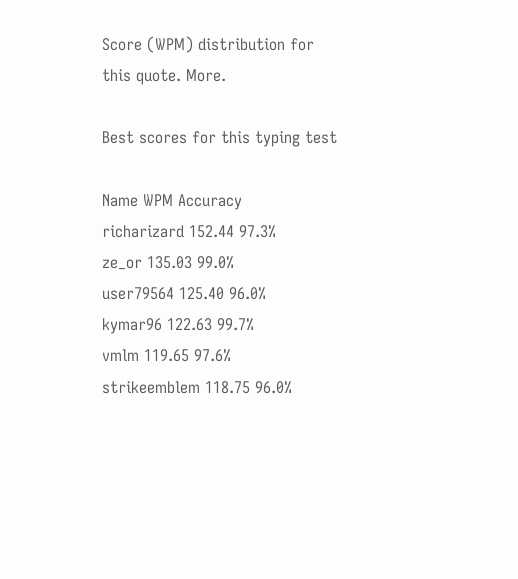Score (WPM) distribution for this quote. More.

Best scores for this typing test

Name WPM Accuracy
richarizard 152.44 97.3%
ze_or 135.03 99.0%
user79564 125.40 96.0%
kymar96 122.63 99.7%
vmlm 119.65 97.6%
strikeemblem 118.75 96.0%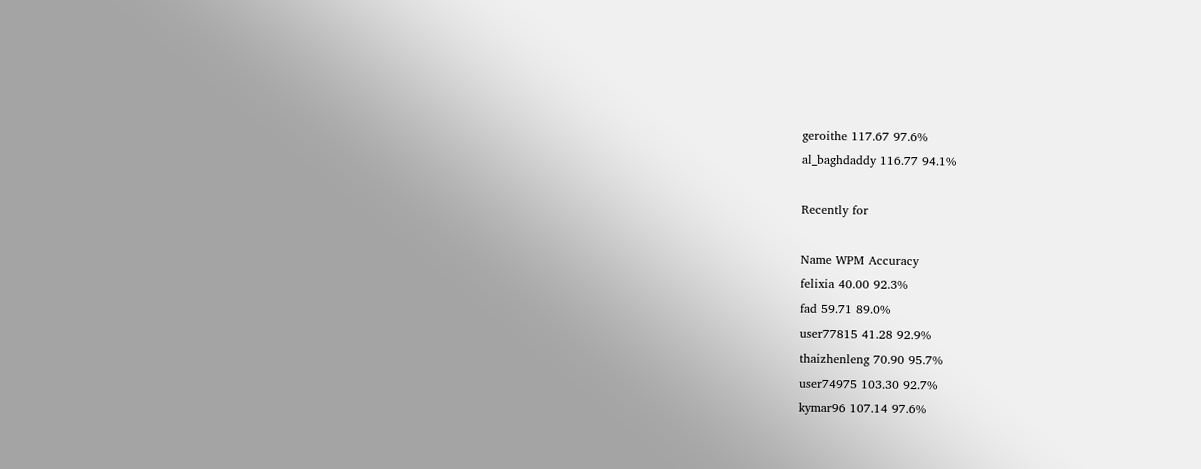geroithe 117.67 97.6%
al_baghdaddy 116.77 94.1%

Recently for

Name WPM Accuracy
felixia 40.00 92.3%
fad 59.71 89.0%
user77815 41.28 92.9%
thaizhenleng 70.90 95.7%
user74975 103.30 92.7%
kymar96 107.14 97.6%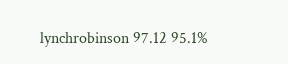lynchrobinson 97.12 95.1%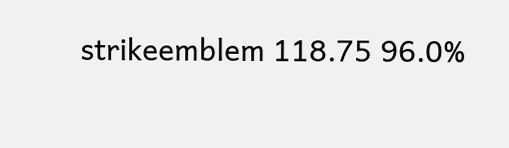strikeemblem 118.75 96.0%